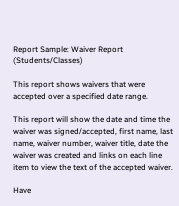Report Sample: Waiver Report (Students/Classes)

This report shows waivers that were accepted over a specified date range.

This report will show the date and time the waiver was signed/accepted, first name, last name, waiver number, waiver title, date the waiver was created and links on each line item to view the text of the accepted waiver.

Have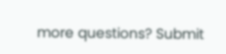more questions? Submit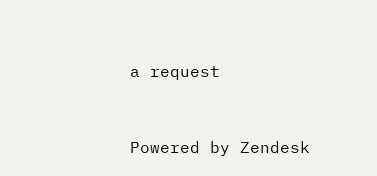a request


Powered by Zendesk